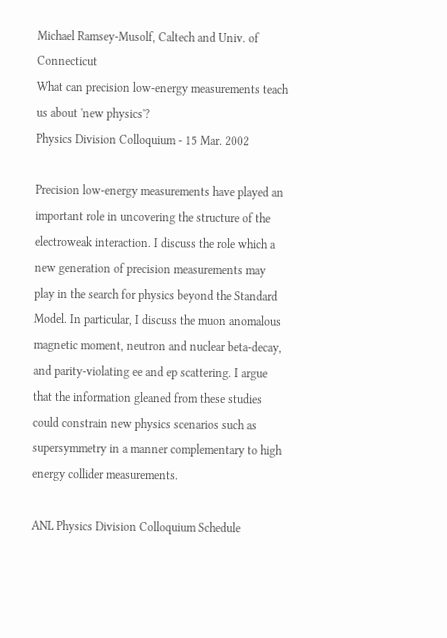Michael Ramsey-Musolf, Caltech and Univ. of Connecticut
What can precision low-energy measurements teach us about 'new physics'?
Physics Division Colloquium - 15 Mar. 2002

Precision low-energy measurements have played an important role in uncovering the structure of the electroweak interaction. I discuss the role which a new generation of precision measurements may play in the search for physics beyond the Standard Model. In particular, I discuss the muon anomalous magnetic moment, neutron and nuclear beta-decay, and parity-violating ee and ep scattering. I argue that the information gleaned from these studies could constrain new physics scenarios such as supersymmetry in a manner complementary to high energy collider measurements.

ANL Physics Division Colloquium Schedule